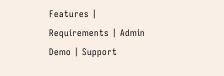Features | Requirements | Admin Demo | Support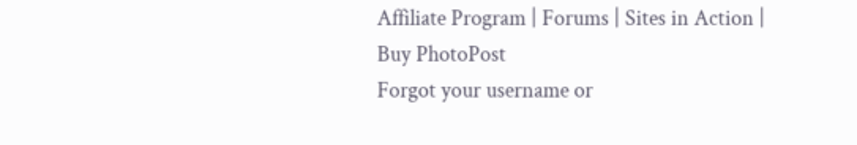Affiliate Program | Forums | Sites in Action | Buy PhotoPost
Forgot your username or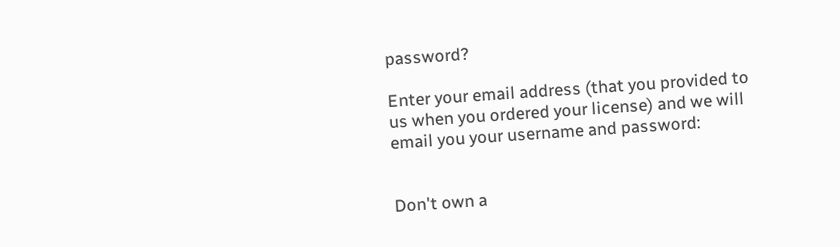password?

Enter your email address (that you provided to us when you ordered your license) and we will email you your username and password:


Don't own a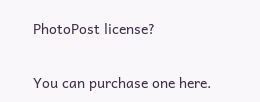PhotoPost license?

You can purchase one here.